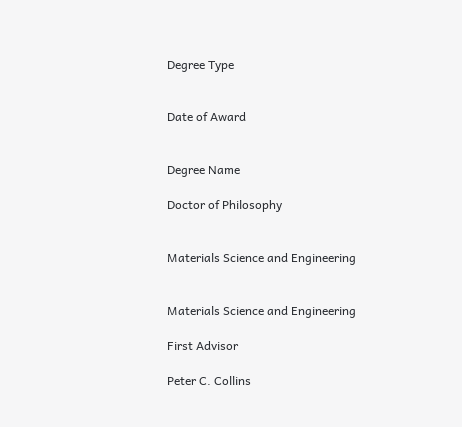Degree Type


Date of Award


Degree Name

Doctor of Philosophy


Materials Science and Engineering


Materials Science and Engineering

First Advisor

Peter C. Collins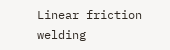Linear friction welding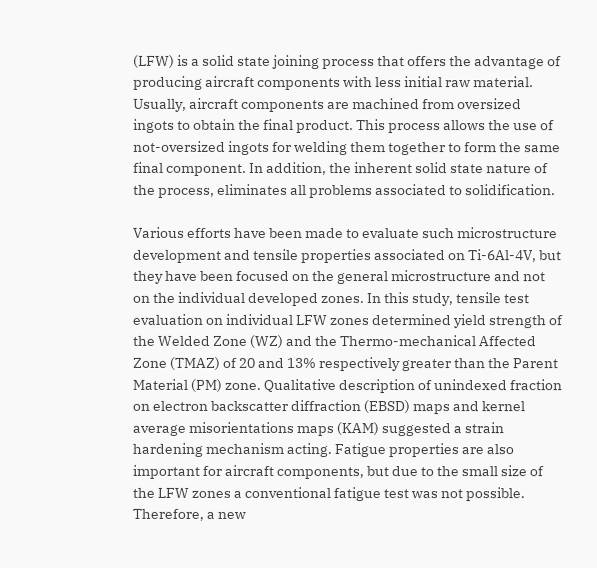(LFW) is a solid state joining process that offers the advantage of producing aircraft components with less initial raw material. Usually, aircraft components are machined from oversized ingots to obtain the final product. This process allows the use of not-oversized ingots for welding them together to form the same final component. In addition, the inherent solid state nature of the process, eliminates all problems associated to solidification.

Various efforts have been made to evaluate such microstructure development and tensile properties associated on Ti-6Al-4V, but they have been focused on the general microstructure and not on the individual developed zones. In this study, tensile test evaluation on individual LFW zones determined yield strength of the Welded Zone (WZ) and the Thermo-mechanical Affected Zone (TMAZ) of 20 and 13% respectively greater than the Parent Material (PM) zone. Qualitative description of unindexed fraction on electron backscatter diffraction (EBSD) maps and kernel average misorientations maps (KAM) suggested a strain hardening mechanism acting. Fatigue properties are also important for aircraft components, but due to the small size of the LFW zones a conventional fatigue test was not possible. Therefore, a new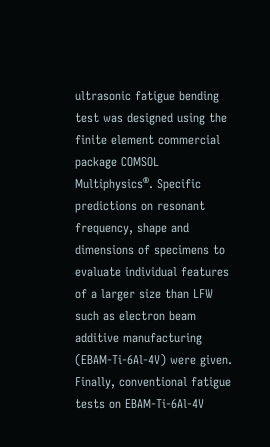ultrasonic fatigue bending test was designed using the finite element commercial package COMSOL Multiphysics®. Specific predictions on resonant frequency, shape and dimensions of specimens to evaluate individual features of a larger size than LFW such as electron beam additive manufacturing (EBAM-Ti-6Al-4V) were given. Finally, conventional fatigue tests on EBAM-Ti-6Al-4V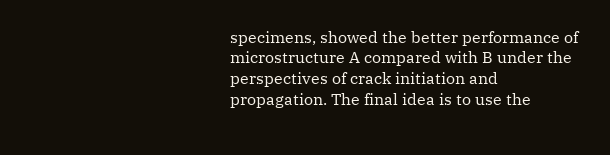specimens, showed the better performance of microstructure A compared with B under the perspectives of crack initiation and propagation. The final idea is to use the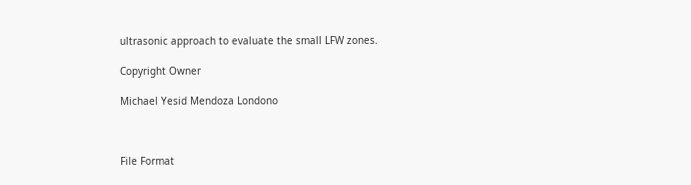ultrasonic approach to evaluate the small LFW zones.

Copyright Owner

Michael Yesid Mendoza Londono



File Format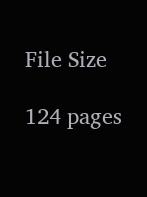File Size

124 pages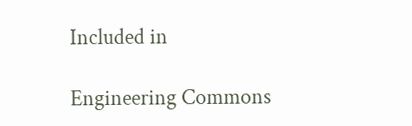Included in

Engineering Commons